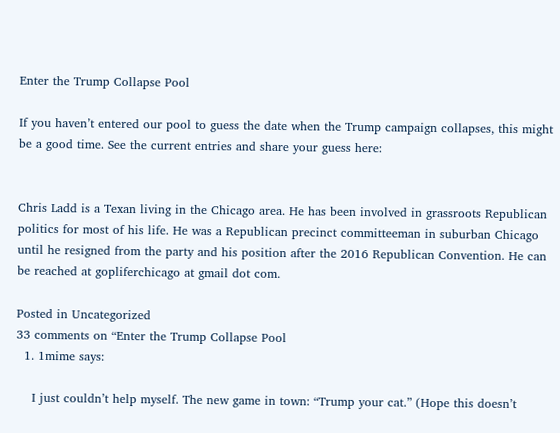Enter the Trump Collapse Pool

If you haven’t entered our pool to guess the date when the Trump campaign collapses, this might be a good time. See the current entries and share your guess here:


Chris Ladd is a Texan living in the Chicago area. He has been involved in grassroots Republican politics for most of his life. He was a Republican precinct committeeman in suburban Chicago until he resigned from the party and his position after the 2016 Republican Convention. He can be reached at gopliferchicago at gmail dot com.

Posted in Uncategorized
33 comments on “Enter the Trump Collapse Pool
  1. 1mime says:

    I just couldn’t help myself. The new game in town: “Trump your cat.” (Hope this doesn’t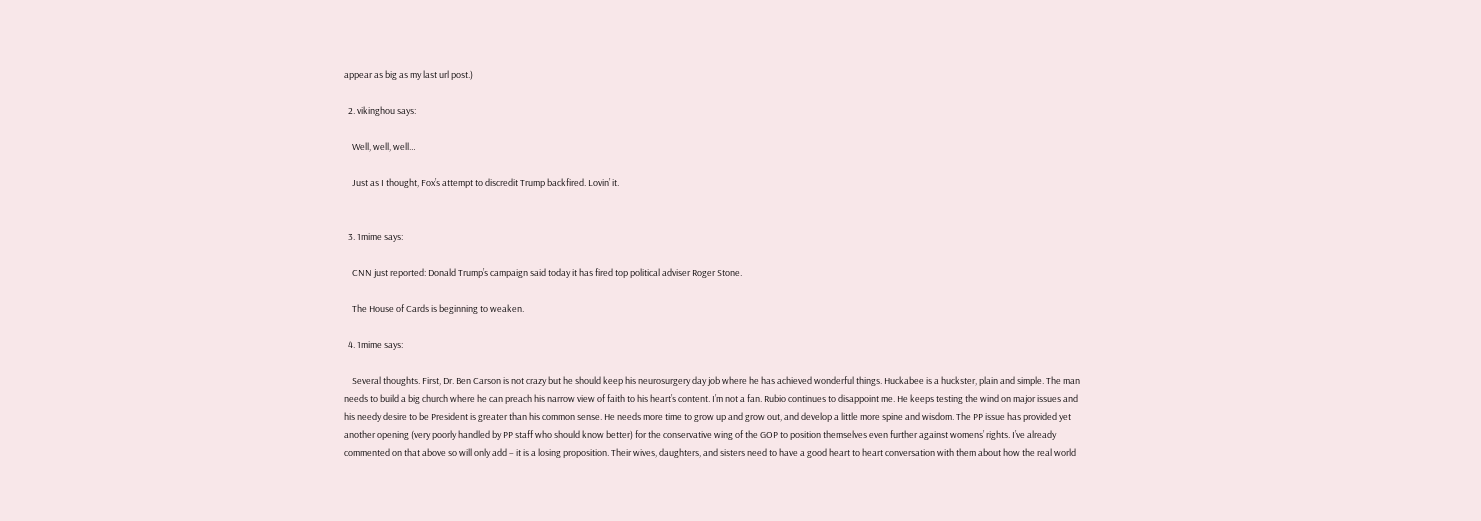appear as big as my last url post.)

  2. vikinghou says:

    Well, well, well…

    Just as I thought, Fox’s attempt to discredit Trump backfired. Lovin’ it.


  3. 1mime says:

    CNN just reported: Donald Trump’s campaign said today it has fired top political adviser Roger Stone.

    The House of Cards is beginning to weaken.

  4. 1mime says:

    Several thoughts. First, Dr. Ben Carson is not crazy but he should keep his neurosurgery day job where he has achieved wonderful things. Huckabee is a huckster, plain and simple. The man needs to build a big church where he can preach his narrow view of faith to his heart’s content. I’m not a fan. Rubio continues to disappoint me. He keeps testing the wind on major issues and his needy desire to be President is greater than his common sense. He needs more time to grow up and grow out, and develop a little more spine and wisdom. The PP issue has provided yet another opening (very poorly handled by PP staff who should know better) for the conservative wing of the GOP to position themselves even further against womens’ rights. I’ve already commented on that above so will only add – it is a losing proposition. Their wives, daughters, and sisters need to have a good heart to heart conversation with them about how the real world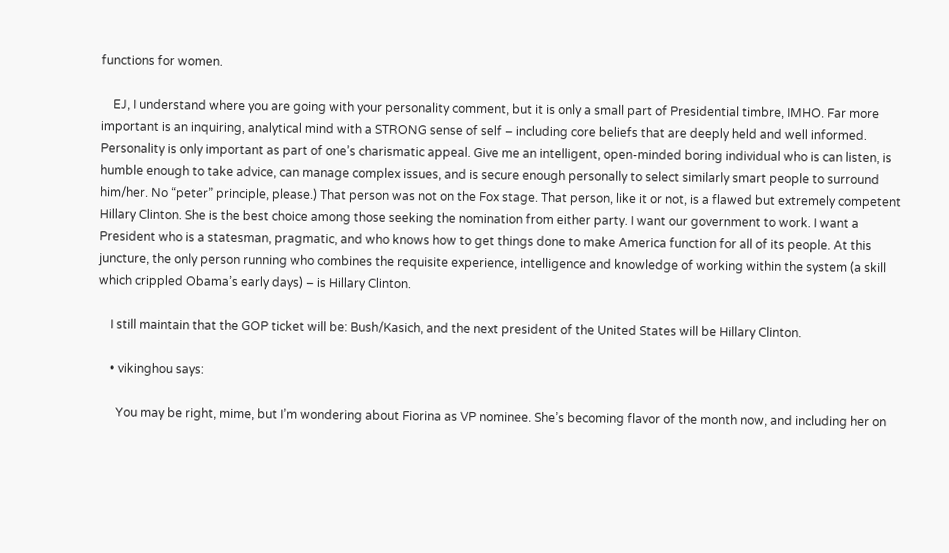functions for women.

    EJ, I understand where you are going with your personality comment, but it is only a small part of Presidential timbre, IMHO. Far more important is an inquiring, analytical mind with a STRONG sense of self – including core beliefs that are deeply held and well informed. Personality is only important as part of one’s charismatic appeal. Give me an intelligent, open-minded boring individual who is can listen, is humble enough to take advice, can manage complex issues, and is secure enough personally to select similarly smart people to surround him/her. No “peter” principle, please.) That person was not on the Fox stage. That person, like it or not, is a flawed but extremely competent Hillary Clinton. She is the best choice among those seeking the nomination from either party. I want our government to work. I want a President who is a statesman, pragmatic, and who knows how to get things done to make America function for all of its people. At this juncture, the only person running who combines the requisite experience, intelligence and knowledge of working within the system (a skill which crippled Obama’s early days) – is Hillary Clinton.

    I still maintain that the GOP ticket will be: Bush/Kasich, and the next president of the United States will be Hillary Clinton.

    • vikinghou says:

      You may be right, mime, but I’m wondering about Fiorina as VP nominee. She’s becoming flavor of the month now, and including her on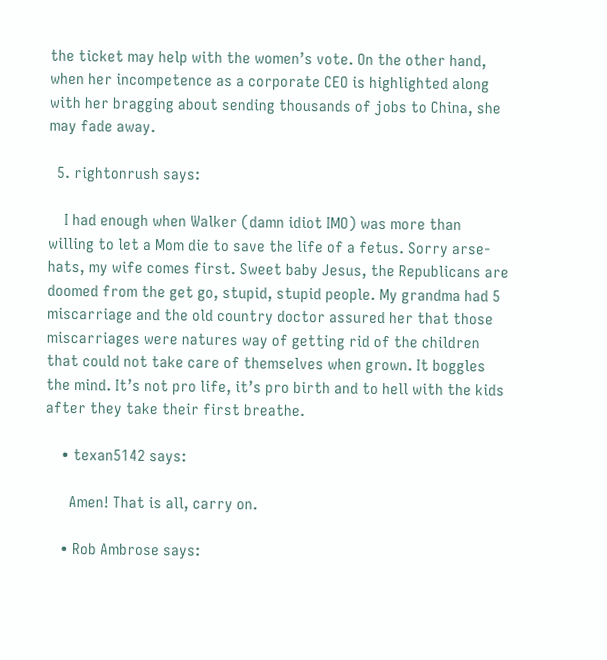the ticket may help with the women’s vote. On the other hand, when her incompetence as a corporate CEO is highlighted along with her bragging about sending thousands of jobs to China, she may fade away.

  5. rightonrush says:

    I had enough when Walker (damn idiot IMO) was more than willing to let a Mom die to save the life of a fetus. Sorry arse-hats, my wife comes first. Sweet baby Jesus, the Republicans are doomed from the get go, stupid, stupid people. My grandma had 5 miscarriage and the old country doctor assured her that those miscarriages were natures way of getting rid of the children that could not take care of themselves when grown. It boggles the mind. It’s not pro life, it’s pro birth and to hell with the kids after they take their first breathe.

    • texan5142 says:

      Amen! That is all, carry on.

    • Rob Ambrose says: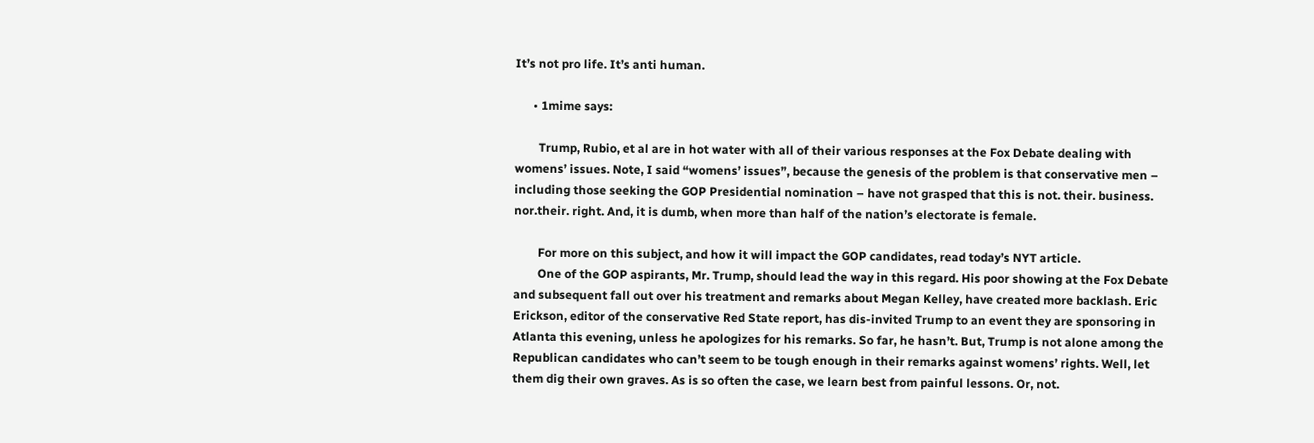It’s not pro life. It’s anti human.

      • 1mime says:

        Trump, Rubio, et al are in hot water with all of their various responses at the Fox Debate dealing with womens’ issues. Note, I said “womens’ issues”, because the genesis of the problem is that conservative men – including those seeking the GOP Presidential nomination – have not grasped that this is not. their. business. nor.their. right. And, it is dumb, when more than half of the nation’s electorate is female.

        For more on this subject, and how it will impact the GOP candidates, read today’s NYT article.
        One of the GOP aspirants, Mr. Trump, should lead the way in this regard. His poor showing at the Fox Debate and subsequent fall out over his treatment and remarks about Megan Kelley, have created more backlash. Eric Erickson, editor of the conservative Red State report, has dis-invited Trump to an event they are sponsoring in Atlanta this evening, unless he apologizes for his remarks. So far, he hasn’t. But, Trump is not alone among the Republican candidates who can’t seem to be tough enough in their remarks against womens’ rights. Well, let them dig their own graves. As is so often the case, we learn best from painful lessons. Or, not.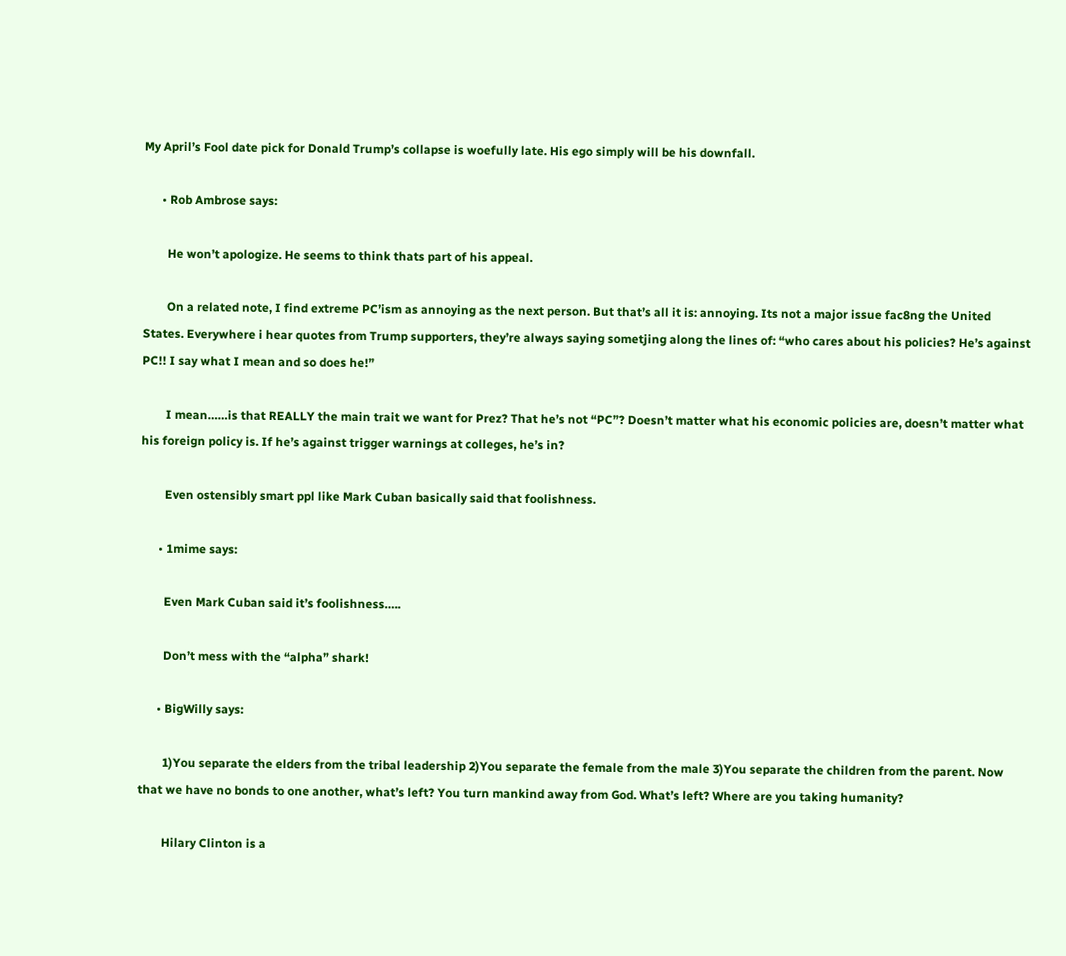My April’s Fool date pick for Donald Trump’s collapse is woefully late. His ego simply will be his downfall.

      • Rob Ambrose says:

        He won’t apologize. He seems to think thats part of his appeal.

        On a related note, I find extreme PC’ism as annoying as the next person. But that’s all it is: annoying. Its not a major issue fac8ng the United States. Everywhere i hear quotes from Trump supporters, they’re always saying sometjing along the lines of: “who cares about his policies? He’s against PC!! I say what I mean and so does he!”

        I mean……is that REALLY the main trait we want for Prez? That he’s not “PC”? Doesn’t matter what his economic policies are, doesn’t matter what his foreign policy is. If he’s against trigger warnings at colleges, he’s in?

        Even ostensibly smart ppl like Mark Cuban basically said that foolishness.

      • 1mime says:

        Even Mark Cuban said it’s foolishness…..

        Don’t mess with the “alpha” shark!

      • BigWilly says:

        1)You separate the elders from the tribal leadership 2)You separate the female from the male 3)You separate the children from the parent. Now that we have no bonds to one another, what’s left? You turn mankind away from God. What’s left? Where are you taking humanity?

        Hilary Clinton is a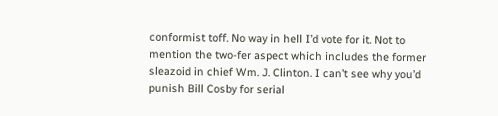conformist toff. No way in hell I’d vote for it. Not to mention the two-fer aspect which includes the former sleazoid in chief Wm. J. Clinton. I can’t see why you’d punish Bill Cosby for serial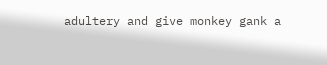adultery and give monkey gank a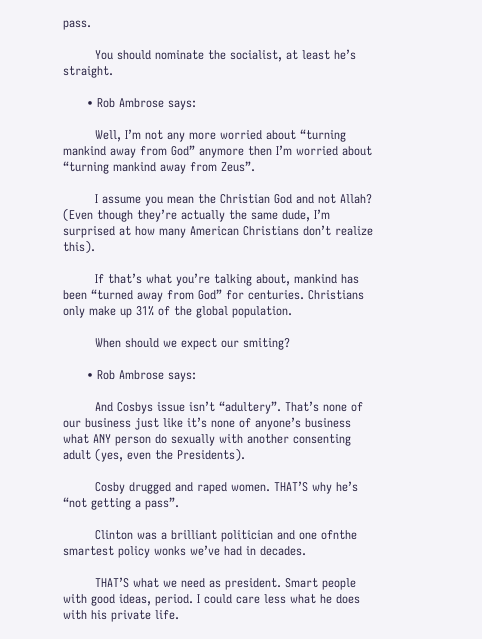pass.

        You should nominate the socialist, at least he’s straight.

      • Rob Ambrose says:

        Well, I’m not any more worried about “turning mankind away from God” anymore then I’m worried about “turning mankind away from Zeus”.

        I assume you mean the Christian God and not Allah? (Even though they’re actually the same dude, I’m surprised at how many American Christians don’t realize this).

        If that’s what you’re talking about, mankind has been “turned away from God” for centuries. Christians only make up 31% of the global population.

        When should we expect our smiting?

      • Rob Ambrose says:

        And Cosbys issue isn’t “adultery”. That’s none of our business just like it’s none of anyone’s business what ANY person do sexually with another consenting adult (yes, even the Presidents).

        Cosby drugged and raped women. THAT’S why he’s “not getting a pass”.

        Clinton was a brilliant politician and one ofnthe smartest policy wonks we’ve had in decades.

        THAT’S what we need as president. Smart people with good ideas, period. I could care less what he does with his private life.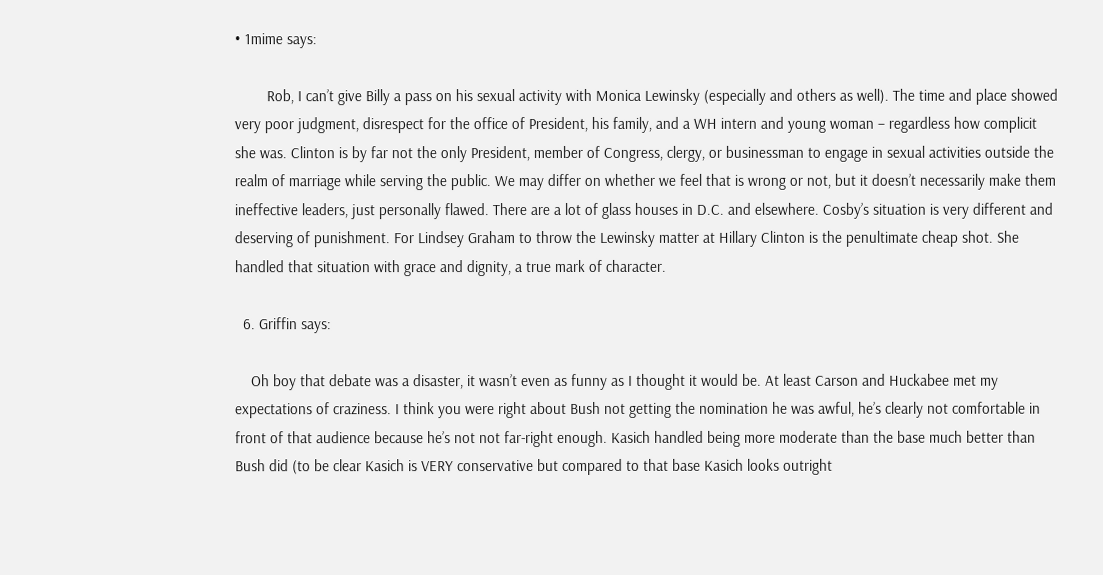• 1mime says:

        Rob, I can’t give Billy a pass on his sexual activity with Monica Lewinsky (especially and others as well). The time and place showed very poor judgment, disrespect for the office of President, his family, and a WH intern and young woman – regardless how complicit she was. Clinton is by far not the only President, member of Congress, clergy, or businessman to engage in sexual activities outside the realm of marriage while serving the public. We may differ on whether we feel that is wrong or not, but it doesn’t necessarily make them ineffective leaders, just personally flawed. There are a lot of glass houses in D.C. and elsewhere. Cosby’s situation is very different and deserving of punishment. For Lindsey Graham to throw the Lewinsky matter at Hillary Clinton is the penultimate cheap shot. She handled that situation with grace and dignity, a true mark of character.

  6. Griffin says:

    Oh boy that debate was a disaster, it wasn’t even as funny as I thought it would be. At least Carson and Huckabee met my expectations of craziness. I think you were right about Bush not getting the nomination he was awful, he’s clearly not comfortable in front of that audience because he’s not not far-right enough. Kasich handled being more moderate than the base much better than Bush did (to be clear Kasich is VERY conservative but compared to that base Kasich looks outright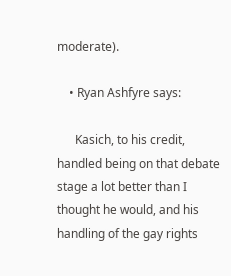moderate).

    • Ryan Ashfyre says:

      Kasich, to his credit, handled being on that debate stage a lot better than I thought he would, and his handling of the gay rights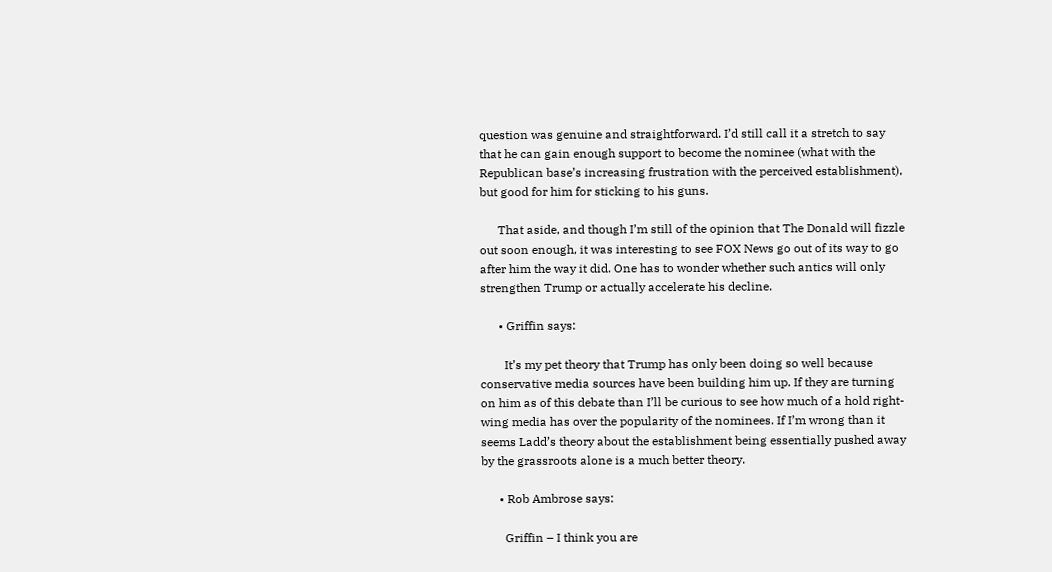question was genuine and straightforward. I’d still call it a stretch to say that he can gain enough support to become the nominee (what with the Republican base’s increasing frustration with the perceived establishment), but good for him for sticking to his guns.

      That aside, and though I’m still of the opinion that The Donald will fizzle out soon enough, it was interesting to see FOX News go out of its way to go after him the way it did. One has to wonder whether such antics will only strengthen Trump or actually accelerate his decline.

      • Griffin says:

        It’s my pet theory that Trump has only been doing so well because conservative media sources have been building him up. If they are turning on him as of this debate than I’ll be curious to see how much of a hold right-wing media has over the popularity of the nominees. If I’m wrong than it seems Ladd’s theory about the establishment being essentially pushed away by the grassroots alone is a much better theory.

      • Rob Ambrose says:

        Griffin – I think you are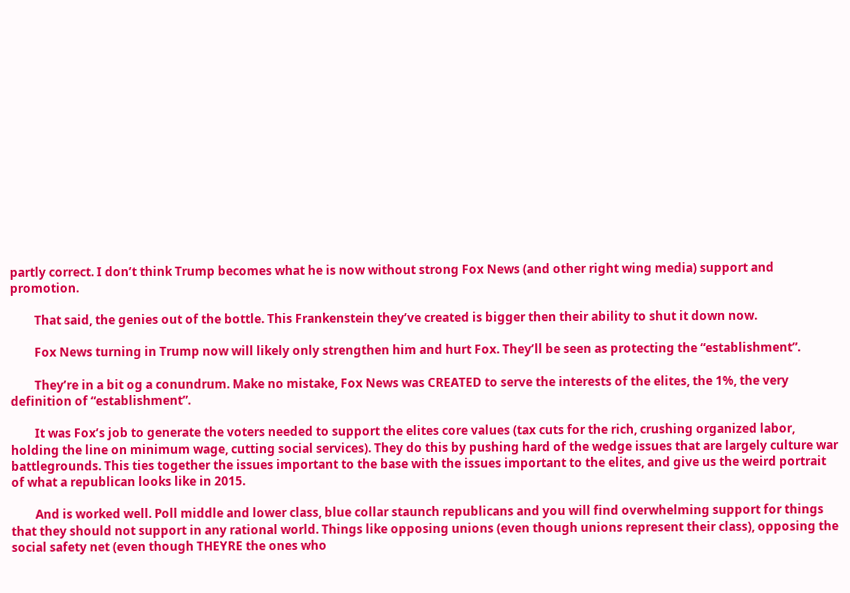partly correct. I don’t think Trump becomes what he is now without strong Fox News (and other right wing media) support and promotion.

        That said, the genies out of the bottle. This Frankenstein they’ve created is bigger then their ability to shut it down now.

        Fox News turning in Trump now will likely only strengthen him and hurt Fox. They’ll be seen as protecting the “establishment”.

        They’re in a bit og a conundrum. Make no mistake, Fox News was CREATED to serve the interests of the elites, the 1%, the very definition of “establishment”.

        It was Fox’s job to generate the voters needed to support the elites core values (tax cuts for the rich, crushing organized labor, holding the line on minimum wage, cutting social services). They do this by pushing hard of the wedge issues that are largely culture war battlegrounds. This ties together the issues important to the base with the issues important to the elites, and give us the weird portrait of what a republican looks like in 2015.

        And is worked well. Poll middle and lower class, blue collar staunch republicans and you will find overwhelming support for things that they should not support in any rational world. Things like opposing unions (even though unions represent their class), opposing the social safety net (even though THEYRE the ones who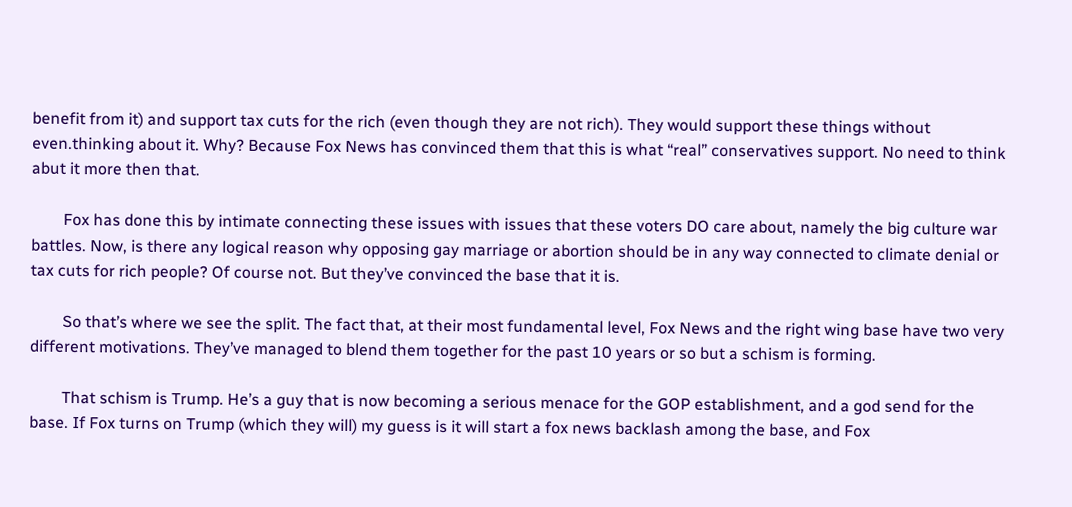benefit from it) and support tax cuts for the rich (even though they are not rich). They would support these things without even.thinking about it. Why? Because Fox News has convinced them that this is what “real” conservatives support. No need to think abut it more then that.

        Fox has done this by intimate connecting these issues with issues that these voters DO care about, namely the big culture war battles. Now, is there any logical reason why opposing gay marriage or abortion should be in any way connected to climate denial or tax cuts for rich people? Of course not. But they’ve convinced the base that it is.

        So that’s where we see the split. The fact that, at their most fundamental level, Fox News and the right wing base have two very different motivations. They’ve managed to blend them together for the past 10 years or so but a schism is forming.

        That schism is Trump. He’s a guy that is now becoming a serious menace for the GOP establishment, and a god send for the base. If Fox turns on Trump (which they will) my guess is it will start a fox news backlash among the base, and Fox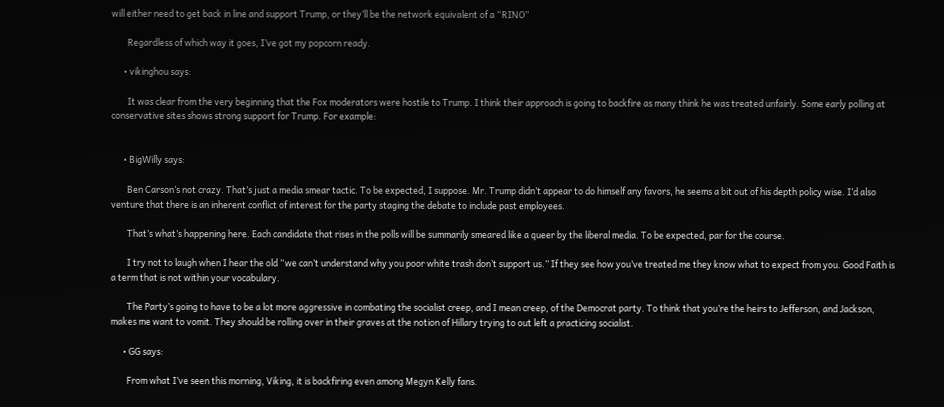will either need to get back in line and support Trump, or they’ll be the network equivalent of a “RINO”

        Regardless of which way it goes, I’ve got my popcorn ready.

      • vikinghou says:

        It was clear from the very beginning that the Fox moderators were hostile to Trump. I think their approach is going to backfire as many think he was treated unfairly. Some early polling at conservative sites shows strong support for Trump. For example:


      • BigWilly says:

        Ben Carson’s not crazy. That’s just a media smear tactic. To be expected, I suppose. Mr. Trump didn’t appear to do himself any favors, he seems a bit out of his depth policy wise. I’d also venture that there is an inherent conflict of interest for the party staging the debate to include past employees.

        That’s what’s happening here. Each candidate that rises in the polls will be summarily smeared like a queer by the liberal media. To be expected, par for the course.

        I try not to laugh when I hear the old “we can’t understand why you poor white trash don’t support us.” If they see how you’ve treated me they know what to expect from you. Good Faith is a term that is not within your vocabulary.

        The Party’s going to have to be a lot more aggressive in combating the socialist creep, and I mean creep, of the Democrat party. To think that you’re the heirs to Jefferson, and Jackson, makes me want to vomit. They should be rolling over in their graves at the notion of Hillary trying to out left a practicing socialist.

      • GG says:

        From what I’ve seen this morning, Viking, it is backfiring even among Megyn Kelly fans.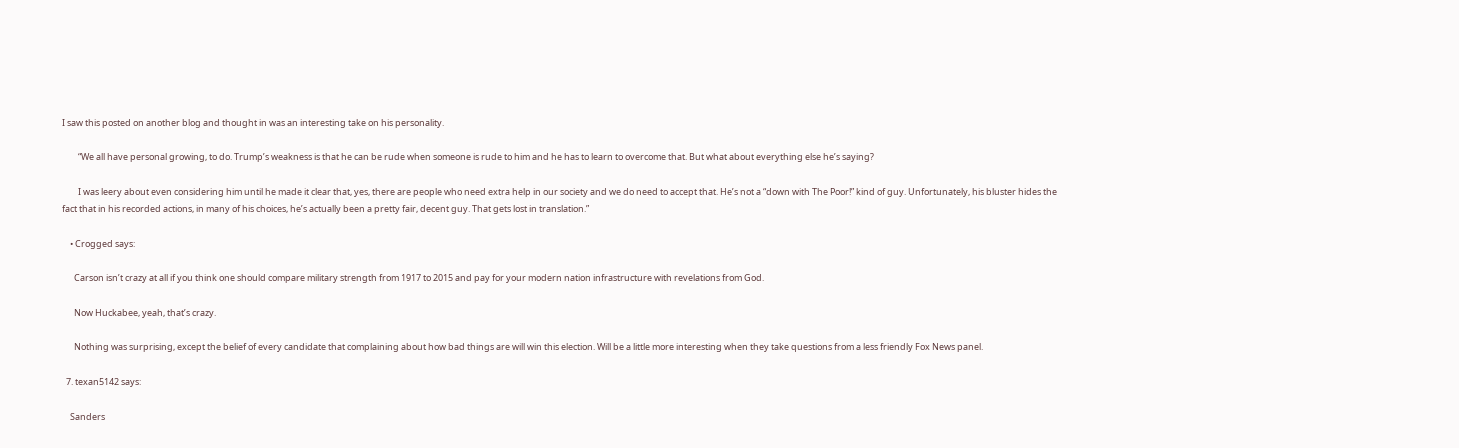I saw this posted on another blog and thought in was an interesting take on his personality.

        “We all have personal growing, to do. Trump’s weakness is that he can be rude when someone is rude to him and he has to learn to overcome that. But what about everything else he’s saying?

        I was leery about even considering him until he made it clear that, yes, there are people who need extra help in our society and we do need to accept that. He’s not a “down with The Poor!” kind of guy. Unfortunately, his bluster hides the fact that in his recorded actions, in many of his choices, he’s actually been a pretty fair, decent guy. That gets lost in translation.”

    • Crogged says:

      Carson isn’t crazy at all if you think one should compare military strength from 1917 to 2015 and pay for your modern nation infrastructure with revelations from God.

      Now Huckabee, yeah, that’s crazy.

      Nothing was surprising, except the belief of every candidate that complaining about how bad things are will win this election. Will be a little more interesting when they take questions from a less friendly Fox News panel.

  7. texan5142 says:

    Sanders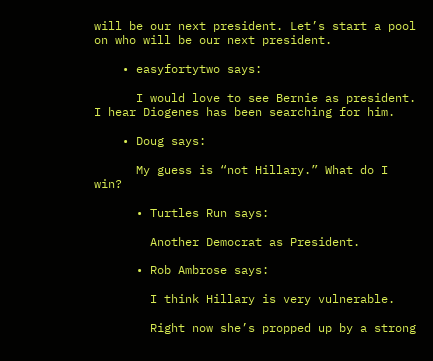will be our next president. Let’s start a pool on who will be our next president.

    • easyfortytwo says:

      I would love to see Bernie as president. I hear Diogenes has been searching for him.

    • Doug says:

      My guess is “not Hillary.” What do I win?

      • Turtles Run says:

        Another Democrat as President.

      • Rob Ambrose says:

        I think Hillary is very vulnerable.

        Right now she’s propped up by a strong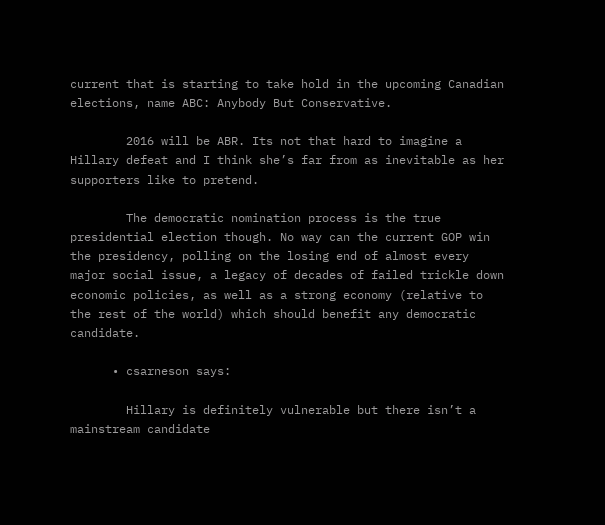current that is starting to take hold in the upcoming Canadian elections, name ABC: Anybody But Conservative.

        2016 will be ABR. Its not that hard to imagine a Hillary defeat and I think she’s far from as inevitable as her supporters like to pretend.

        The democratic nomination process is the true presidential election though. No way can the current GOP win the presidency, polling on the losing end of almost every major social issue, a legacy of decades of failed trickle down economic policies, as well as a strong economy (relative to the rest of the world) which should benefit any democratic candidate.

      • csarneson says:

        Hillary is definitely vulnerable but there isn’t a mainstream candidate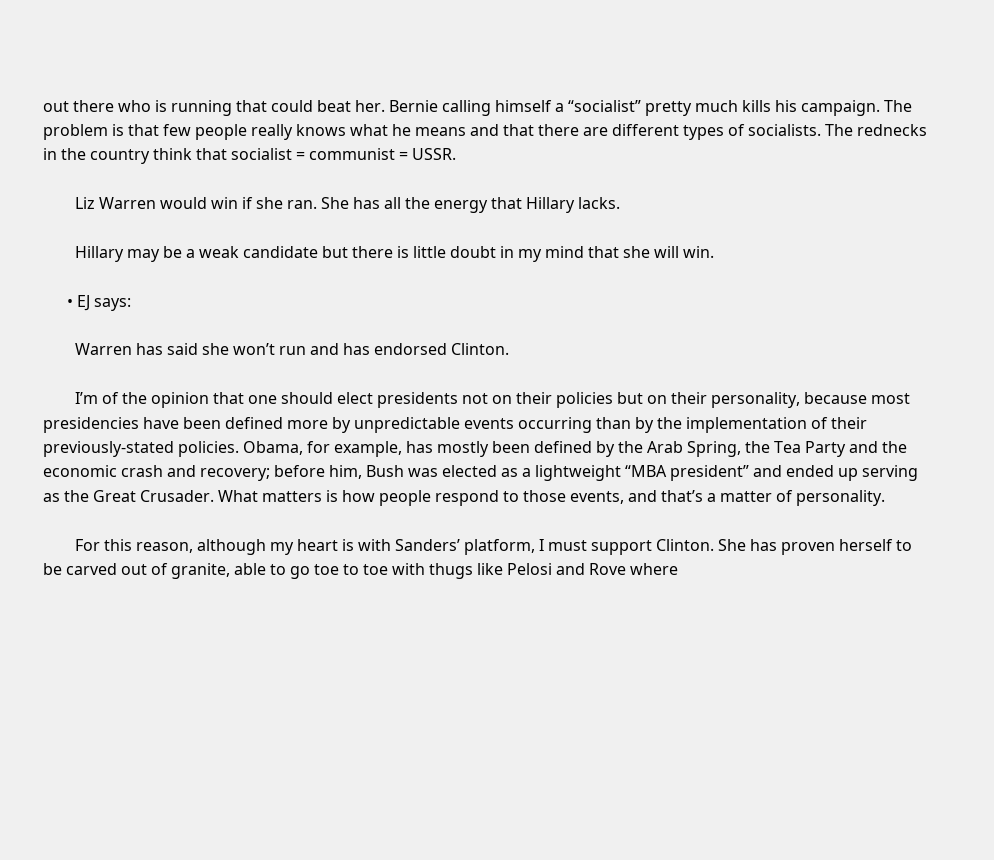out there who is running that could beat her. Bernie calling himself a “socialist” pretty much kills his campaign. The problem is that few people really knows what he means and that there are different types of socialists. The rednecks in the country think that socialist = communist = USSR.

        Liz Warren would win if she ran. She has all the energy that Hillary lacks.

        Hillary may be a weak candidate but there is little doubt in my mind that she will win.

      • EJ says:

        Warren has said she won’t run and has endorsed Clinton.

        I’m of the opinion that one should elect presidents not on their policies but on their personality, because most presidencies have been defined more by unpredictable events occurring than by the implementation of their previously-stated policies. Obama, for example, has mostly been defined by the Arab Spring, the Tea Party and the economic crash and recovery; before him, Bush was elected as a lightweight “MBA president” and ended up serving as the Great Crusader. What matters is how people respond to those events, and that’s a matter of personality.

        For this reason, although my heart is with Sanders’ platform, I must support Clinton. She has proven herself to be carved out of granite, able to go toe to toe with thugs like Pelosi and Rove where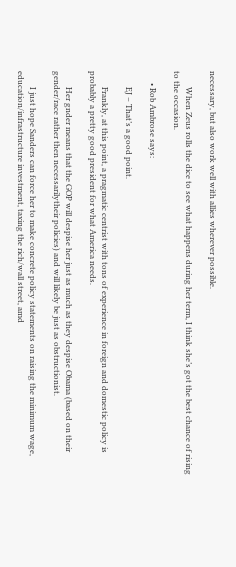necessary, but also work well with allies wherever possible.

        When Zeus rolls the dice to see what happens during her term, I think she’s got the best chance of rising to the occasion.

      • Rob Ambrose says:

        EJ – That’s a good point.

        Frankly, at this point, a pragmatic centrist with tons of experience in foreign and domestic policy is probably a pretty good president for what America needs.

        Her gnder means that the GOP will despise her just as much as they despise Obama (based on their gender/race rather then necessarilytheir policies) and will likely be just as obstructionist.

        I just hope Sanders can force her to make concrete policy statements on raising the minimum wage, education/infrastructure investment, taxing the rich/wall street, amd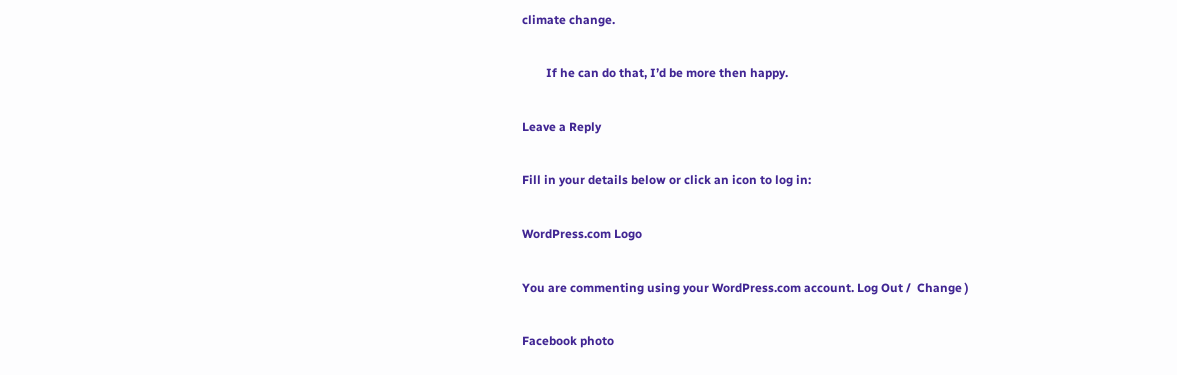climate change.

        If he can do that, I’d be more then happy.

Leave a Reply

Fill in your details below or click an icon to log in:

WordPress.com Logo

You are commenting using your WordPress.com account. Log Out /  Change )

Facebook photo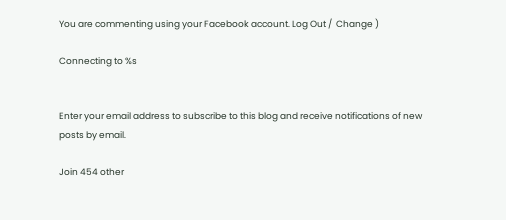You are commenting using your Facebook account. Log Out /  Change )

Connecting to %s


Enter your email address to subscribe to this blog and receive notifications of new posts by email.

Join 454 other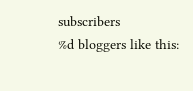subscribers
%d bloggers like this: